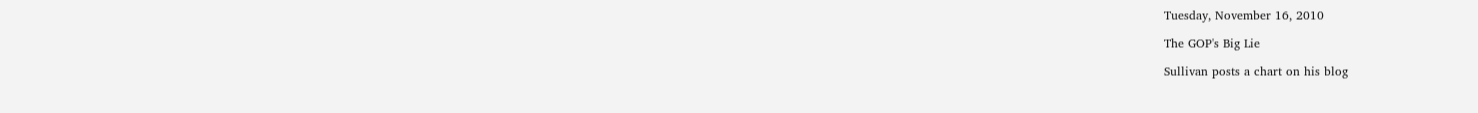Tuesday, November 16, 2010

The GOP's Big Lie

Sullivan posts a chart on his blog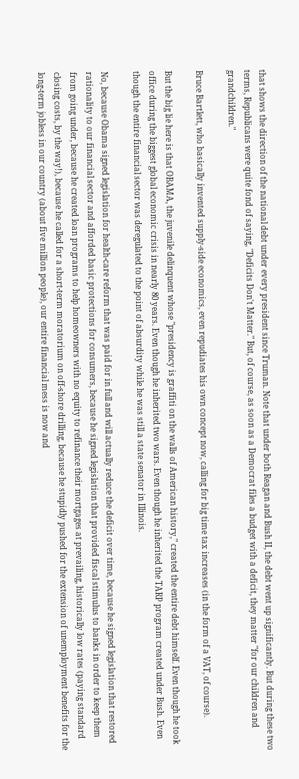that shows the direction of the national debt under every president since Truman. Note that under both Reagan and Bush II, the debt went up significantly. But during these two terms, Republicans were quite fond of saying, "Deficits Don't Matter." But, of course, as soon as a Democrat files a budget with a deficit, they matter "for our children and grandchildren."

Bruce Bartlett, who basically invented supply-side economics, even repudiates his own concept now, calling for big time tax increases (in the form of a VAT, of course).

But the big lie here is that OBAMA, the juvenile delinquent whose "presidency is graffiti on the walls of American history," created the entire debt himself. Even though he took office during the biggest global economic crisis in nearly 80 years. Even though he inherited two wars. Even though he inherited the TARP program created under Bush. Even though the entire financial sector was deregulated to the point of absurdity while he was still a state senator in Illinois.

No, because Obama signed legislation for health-care reform that was paid for in full and will actually reduce the deficit over time, because he signed legislation that restored rationality to our financial sector and afforded basic protections for consumers, because he signed legislation that provided fiscal stimulus to banks in order to keep them from going under, because he created loan programs to help homeowners with no equity to refinance their mortgages at prevailing, historically low rates (paying standard closing costs, by the way!), because he called for a short-term moratorium on off-shore drilling, because he stupidly pushed for the extension of unemployment benefits for the long-term jobless in our country (about five million people), our entire financial mess is now and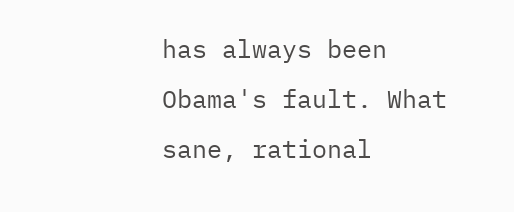has always been Obama's fault. What sane, rational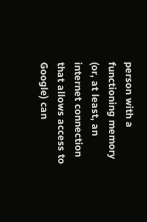person with a functioning memory (or, at least, an internet connection that allows access to Google) can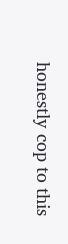honestly cop to this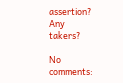assertion? Any takers?

No comments: